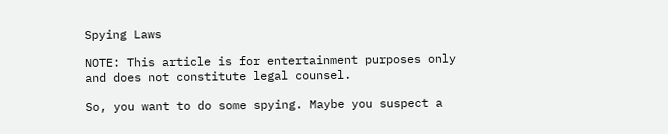Spying Laws

NOTE: This article is for entertainment purposes only and does not constitute legal counsel.

So, you want to do some spying. Maybe you suspect a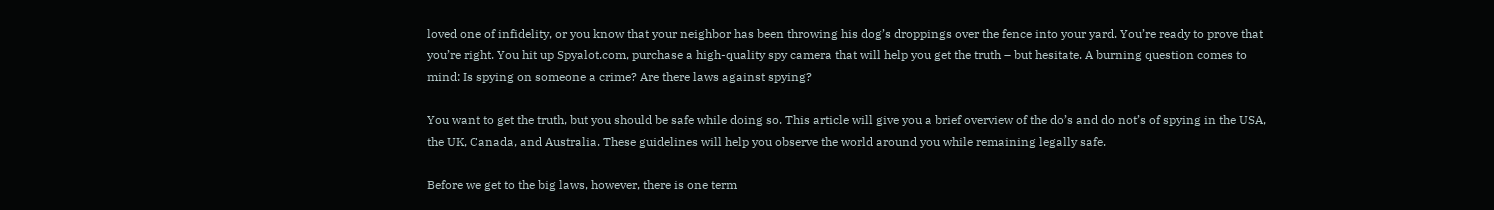loved one of infidelity, or you know that your neighbor has been throwing his dog’s droppings over the fence into your yard. You’re ready to prove that you’re right. You hit up Spyalot.com, purchase a high-quality spy camera that will help you get the truth – but hesitate. A burning question comes to mind: Is spying on someone a crime? Are there laws against spying?

You want to get the truth, but you should be safe while doing so. This article will give you a brief overview of the do’s and do not’s of spying in the USA, the UK, Canada, and Australia. These guidelines will help you observe the world around you while remaining legally safe.

Before we get to the big laws, however, there is one term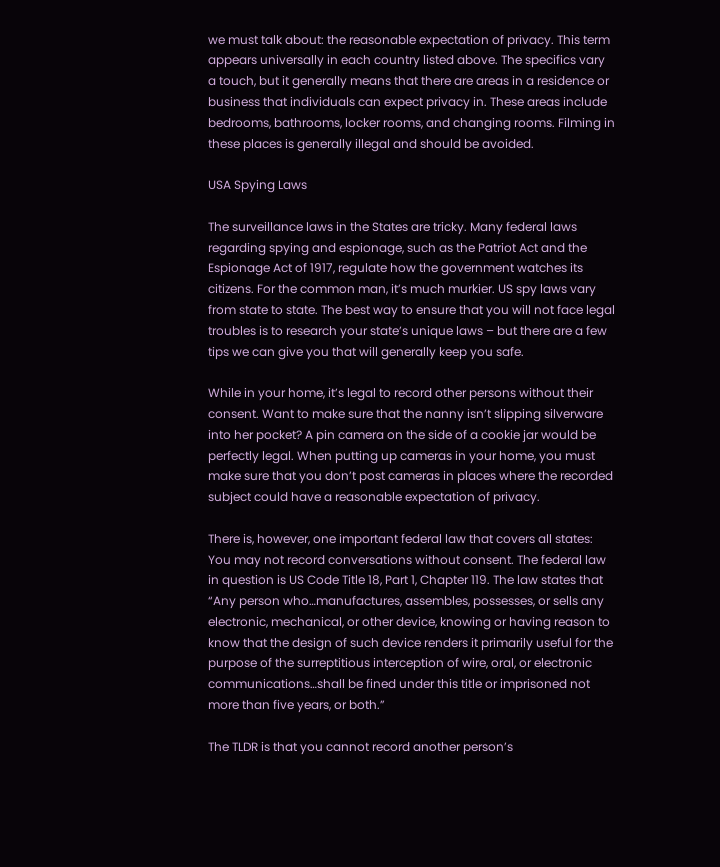we must talk about: the reasonable expectation of privacy. This term appears universally in each country listed above. The specifics vary a touch, but it generally means that there are areas in a residence or business that individuals can expect privacy in. These areas include bedrooms, bathrooms, locker rooms, and changing rooms. Filming in these places is generally illegal and should be avoided.

USA Spying Laws

The surveillance laws in the States are tricky. Many federal laws regarding spying and espionage, such as the Patriot Act and the Espionage Act of 1917, regulate how the government watches its citizens. For the common man, it’s much murkier. US spy laws vary from state to state. The best way to ensure that you will not face legal troubles is to research your state’s unique laws – but there are a few tips we can give you that will generally keep you safe.

While in your home, it’s legal to record other persons without their consent. Want to make sure that the nanny isn’t slipping silverware into her pocket? A pin camera on the side of a cookie jar would be perfectly legal. When putting up cameras in your home, you must make sure that you don’t post cameras in places where the recorded subject could have a reasonable expectation of privacy.

There is, however, one important federal law that covers all states: You may not record conversations without consent. The federal law in question is US Code Title 18, Part 1, Chapter 119. The law states that “Any person who…manufactures, assembles, possesses, or sells any electronic, mechanical, or other device, knowing or having reason to know that the design of such device renders it primarily useful for the purpose of the surreptitious interception of wire, oral, or electronic communications…shall be fined under this title or imprisoned not more than five years, or both.”

The TLDR is that you cannot record another person’s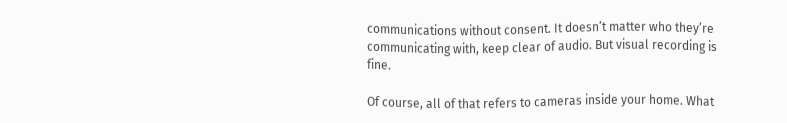communications without consent. It doesn’t matter who they’re communicating with, keep clear of audio. But visual recording is fine.

Of course, all of that refers to cameras inside your home. What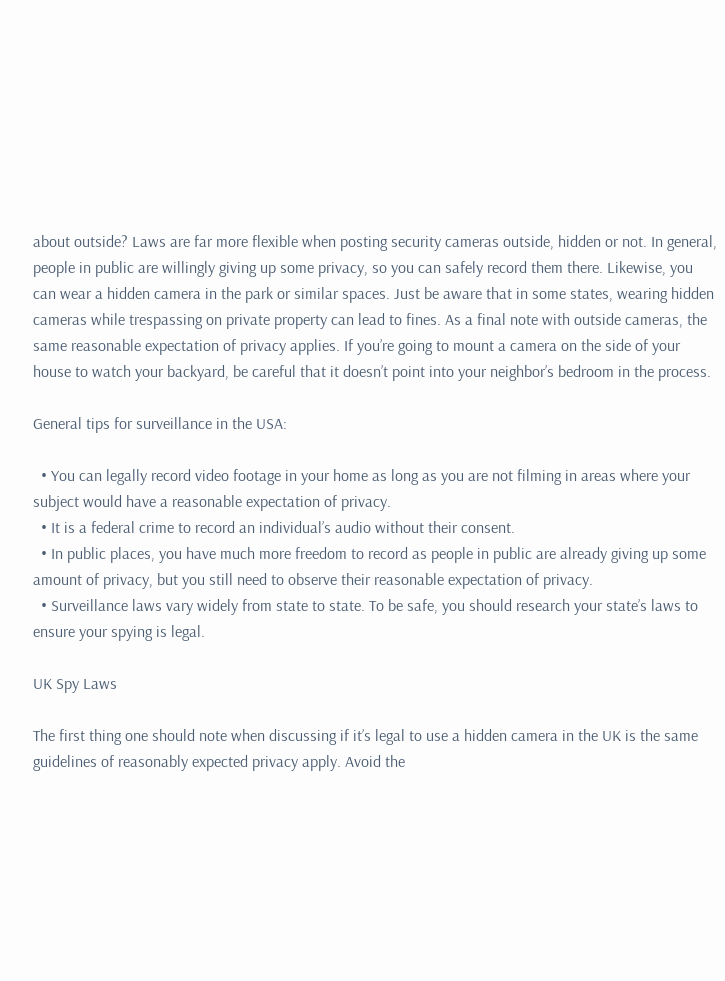about outside? Laws are far more flexible when posting security cameras outside, hidden or not. In general, people in public are willingly giving up some privacy, so you can safely record them there. Likewise, you can wear a hidden camera in the park or similar spaces. Just be aware that in some states, wearing hidden cameras while trespassing on private property can lead to fines. As a final note with outside cameras, the same reasonable expectation of privacy applies. If you’re going to mount a camera on the side of your house to watch your backyard, be careful that it doesn’t point into your neighbor’s bedroom in the process.

General tips for surveillance in the USA:

  • You can legally record video footage in your home as long as you are not filming in areas where your subject would have a reasonable expectation of privacy.
  • It is a federal crime to record an individual’s audio without their consent.
  • In public places, you have much more freedom to record as people in public are already giving up some amount of privacy, but you still need to observe their reasonable expectation of privacy.
  • Surveillance laws vary widely from state to state. To be safe, you should research your state’s laws to ensure your spying is legal.

UK Spy Laws

The first thing one should note when discussing if it’s legal to use a hidden camera in the UK is the same guidelines of reasonably expected privacy apply. Avoid the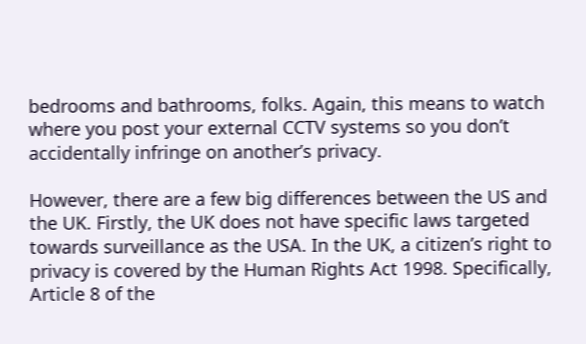bedrooms and bathrooms, folks. Again, this means to watch where you post your external CCTV systems so you don’t accidentally infringe on another’s privacy.

However, there are a few big differences between the US and the UK. Firstly, the UK does not have specific laws targeted towards surveillance as the USA. In the UK, a citizen’s right to privacy is covered by the Human Rights Act 1998. Specifically, Article 8 of the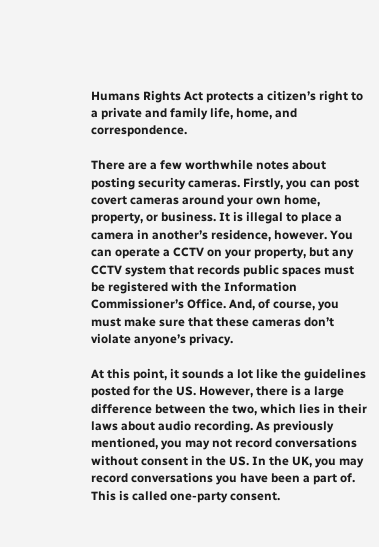Humans Rights Act protects a citizen’s right to a private and family life, home, and correspondence.

There are a few worthwhile notes about posting security cameras. Firstly, you can post covert cameras around your own home, property, or business. It is illegal to place a camera in another’s residence, however. You can operate a CCTV on your property, but any CCTV system that records public spaces must be registered with the Information Commissioner’s Office. And, of course, you must make sure that these cameras don’t violate anyone’s privacy.

At this point, it sounds a lot like the guidelines posted for the US. However, there is a large difference between the two, which lies in their laws about audio recording. As previously mentioned, you may not record conversations without consent in the US. In the UK, you may record conversations you have been a part of. This is called one-party consent.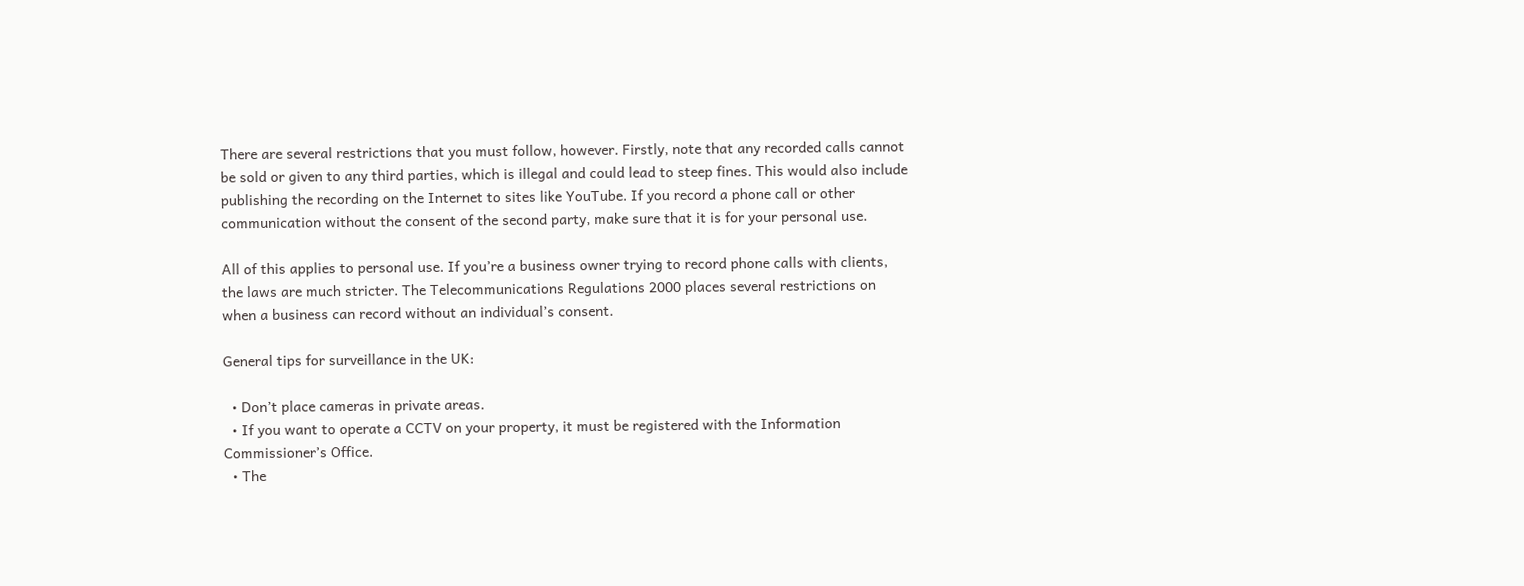There are several restrictions that you must follow, however. Firstly, note that any recorded calls cannot be sold or given to any third parties, which is illegal and could lead to steep fines. This would also include publishing the recording on the Internet to sites like YouTube. If you record a phone call or other communication without the consent of the second party, make sure that it is for your personal use.

All of this applies to personal use. If you’re a business owner trying to record phone calls with clients, the laws are much stricter. The Telecommunications Regulations 2000 places several restrictions on when a business can record without an individual’s consent.

General tips for surveillance in the UK:

  • Don’t place cameras in private areas.
  • If you want to operate a CCTV on your property, it must be registered with the Information Commissioner’s Office.
  • The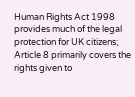Human Rights Act 1998 provides much of the legal protection for UK citizens; Article 8 primarily covers the rights given to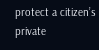protect a citizen’s private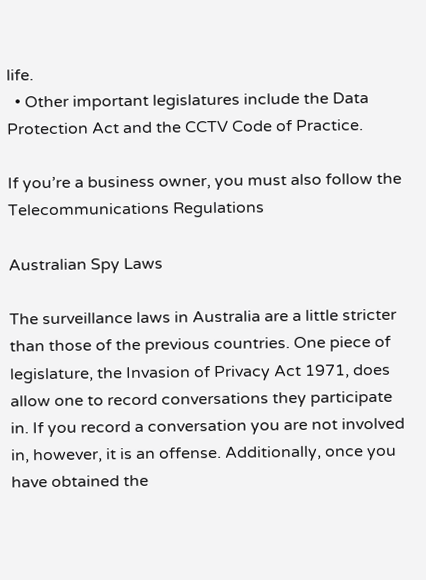life.
  • Other important legislatures include the Data Protection Act and the CCTV Code of Practice.

If you’re a business owner, you must also follow the Telecommunications Regulations

Australian Spy Laws

The surveillance laws in Australia are a little stricter than those of the previous countries. One piece of legislature, the Invasion of Privacy Act 1971, does allow one to record conversations they participate in. If you record a conversation you are not involved in, however, it is an offense. Additionally, once you have obtained the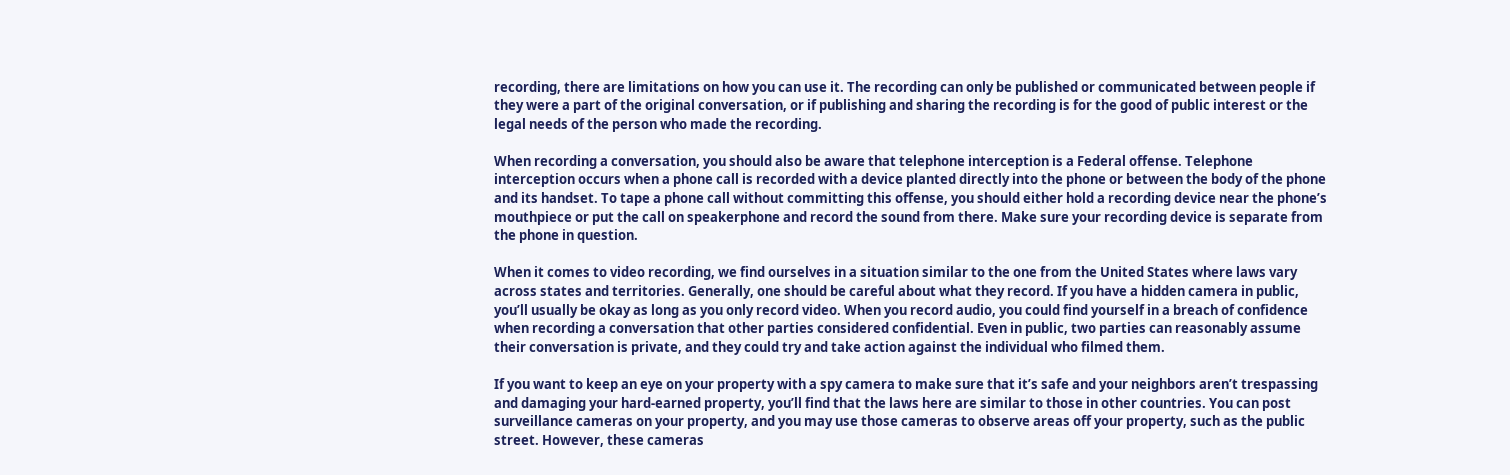recording, there are limitations on how you can use it. The recording can only be published or communicated between people if they were a part of the original conversation, or if publishing and sharing the recording is for the good of public interest or the legal needs of the person who made the recording.

When recording a conversation, you should also be aware that telephone interception is a Federal offense. Telephone interception occurs when a phone call is recorded with a device planted directly into the phone or between the body of the phone and its handset. To tape a phone call without committing this offense, you should either hold a recording device near the phone’s mouthpiece or put the call on speakerphone and record the sound from there. Make sure your recording device is separate from the phone in question.

When it comes to video recording, we find ourselves in a situation similar to the one from the United States where laws vary across states and territories. Generally, one should be careful about what they record. If you have a hidden camera in public, you’ll usually be okay as long as you only record video. When you record audio, you could find yourself in a breach of confidence when recording a conversation that other parties considered confidential. Even in public, two parties can reasonably assume their conversation is private, and they could try and take action against the individual who filmed them.

If you want to keep an eye on your property with a spy camera to make sure that it’s safe and your neighbors aren’t trespassing and damaging your hard-earned property, you’ll find that the laws here are similar to those in other countries. You can post surveillance cameras on your property, and you may use those cameras to observe areas off your property, such as the public street. However, these cameras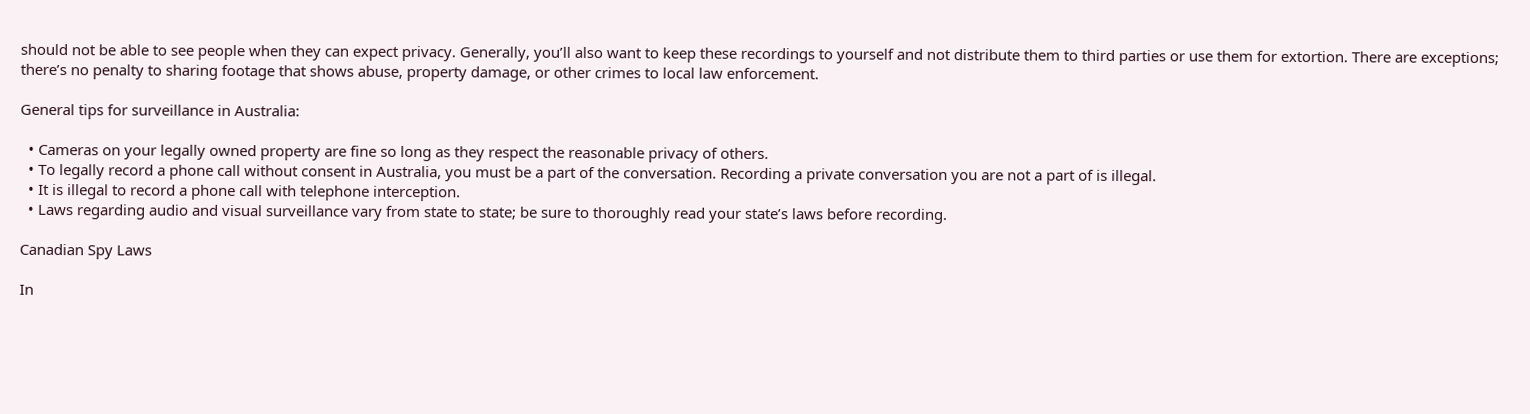should not be able to see people when they can expect privacy. Generally, you’ll also want to keep these recordings to yourself and not distribute them to third parties or use them for extortion. There are exceptions; there’s no penalty to sharing footage that shows abuse, property damage, or other crimes to local law enforcement.

General tips for surveillance in Australia:

  • Cameras on your legally owned property are fine so long as they respect the reasonable privacy of others.
  • To legally record a phone call without consent in Australia, you must be a part of the conversation. Recording a private conversation you are not a part of is illegal.
  • It is illegal to record a phone call with telephone interception.
  • Laws regarding audio and visual surveillance vary from state to state; be sure to thoroughly read your state’s laws before recording.

Canadian Spy Laws

In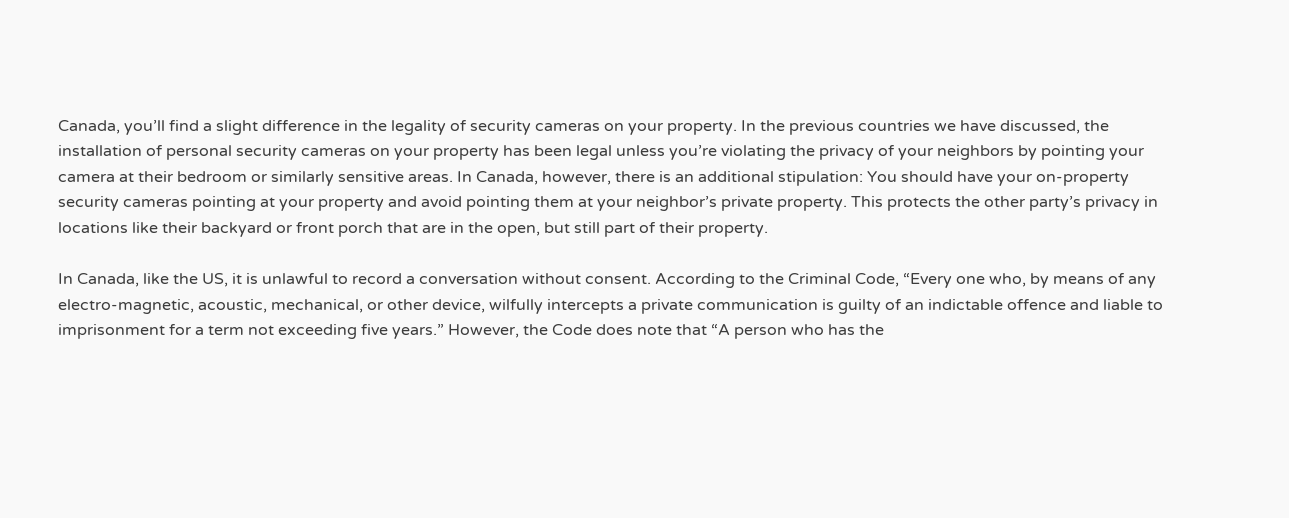Canada, you’ll find a slight difference in the legality of security cameras on your property. In the previous countries we have discussed, the installation of personal security cameras on your property has been legal unless you’re violating the privacy of your neighbors by pointing your camera at their bedroom or similarly sensitive areas. In Canada, however, there is an additional stipulation: You should have your on-property security cameras pointing at your property and avoid pointing them at your neighbor’s private property. This protects the other party’s privacy in locations like their backyard or front porch that are in the open, but still part of their property.

In Canada, like the US, it is unlawful to record a conversation without consent. According to the Criminal Code, “Every one who, by means of any electro-magnetic, acoustic, mechanical, or other device, wilfully intercepts a private communication is guilty of an indictable offence and liable to imprisonment for a term not exceeding five years.” However, the Code does note that “A person who has the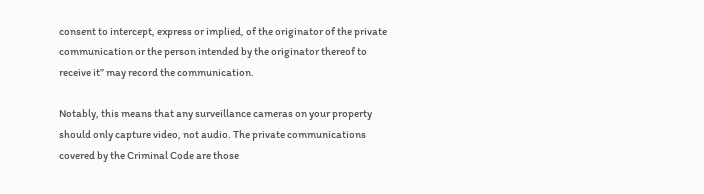consent to intercept, express or implied, of the originator of the private communication or the person intended by the originator thereof to receive it” may record the communication.

Notably, this means that any surveillance cameras on your property should only capture video, not audio. The private communications covered by the Criminal Code are those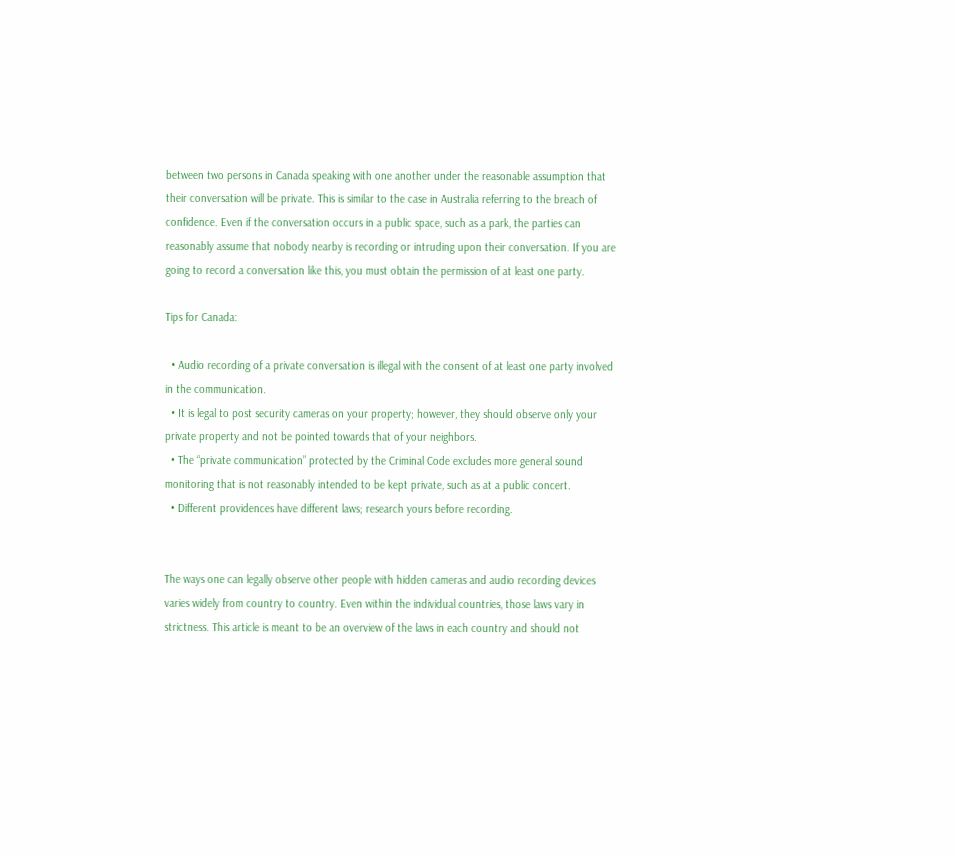between two persons in Canada speaking with one another under the reasonable assumption that their conversation will be private. This is similar to the case in Australia referring to the breach of confidence. Even if the conversation occurs in a public space, such as a park, the parties can reasonably assume that nobody nearby is recording or intruding upon their conversation. If you are going to record a conversation like this, you must obtain the permission of at least one party.

Tips for Canada:

  • Audio recording of a private conversation is illegal with the consent of at least one party involved in the communication.
  • It is legal to post security cameras on your property; however, they should observe only your private property and not be pointed towards that of your neighbors.
  • The “private communication” protected by the Criminal Code excludes more general sound monitoring that is not reasonably intended to be kept private, such as at a public concert.
  • Different providences have different laws; research yours before recording.


The ways one can legally observe other people with hidden cameras and audio recording devices varies widely from country to country. Even within the individual countries, those laws vary in strictness. This article is meant to be an overview of the laws in each country and should not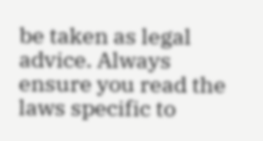be taken as legal advice. Always ensure you read the laws specific to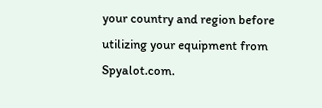your country and region before utilizing your equipment from Spyalot.com.